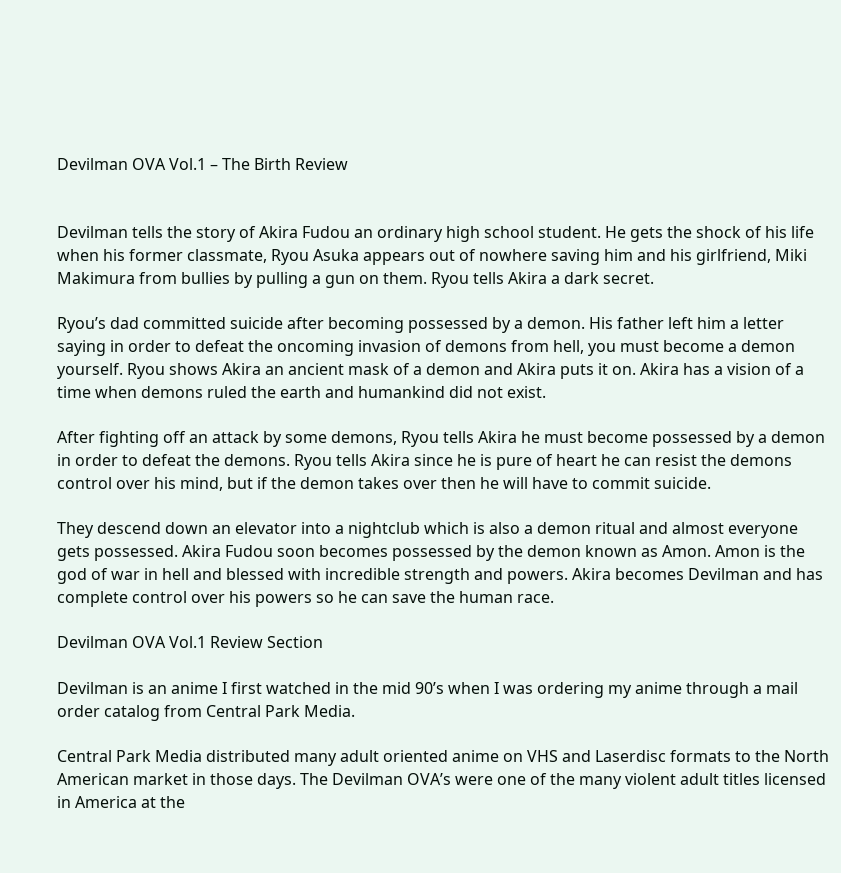Devilman OVA Vol.1 – The Birth Review


Devilman tells the story of Akira Fudou an ordinary high school student. He gets the shock of his life when his former classmate, Ryou Asuka appears out of nowhere saving him and his girlfriend, Miki Makimura from bullies by pulling a gun on them. Ryou tells Akira a dark secret.

Ryou’s dad committed suicide after becoming possessed by a demon. His father left him a letter saying in order to defeat the oncoming invasion of demons from hell, you must become a demon yourself. Ryou shows Akira an ancient mask of a demon and Akira puts it on. Akira has a vision of a time when demons ruled the earth and humankind did not exist.

After fighting off an attack by some demons, Ryou tells Akira he must become possessed by a demon in order to defeat the demons. Ryou tells Akira since he is pure of heart he can resist the demons control over his mind, but if the demon takes over then he will have to commit suicide.

They descend down an elevator into a nightclub which is also a demon ritual and almost everyone gets possessed. Akira Fudou soon becomes possessed by the demon known as Amon. Amon is the god of war in hell and blessed with incredible strength and powers. Akira becomes Devilman and has complete control over his powers so he can save the human race.

Devilman OVA Vol.1 Review Section

Devilman is an anime I first watched in the mid 90’s when I was ordering my anime through a mail order catalog from Central Park Media.

Central Park Media distributed many adult oriented anime on VHS and Laserdisc formats to the North American market in those days. The Devilman OVA’s were one of the many violent adult titles licensed in America at the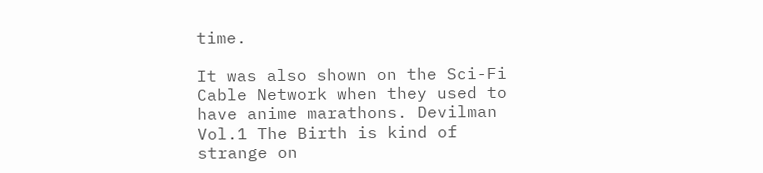time.

It was also shown on the Sci-Fi Cable Network when they used to have anime marathons. Devilman Vol.1 The Birth is kind of strange on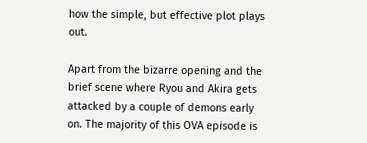how the simple, but effective plot plays out.

Apart from the bizarre opening and the brief scene where Ryou and Akira gets attacked by a couple of demons early on. The majority of this OVA episode is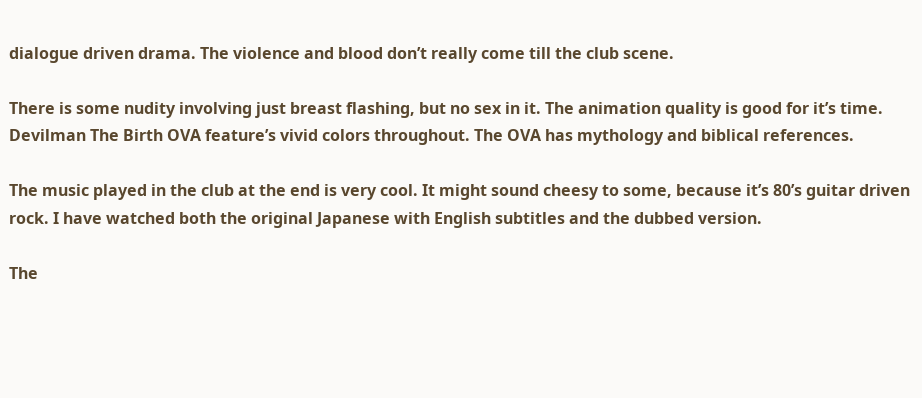dialogue driven drama. The violence and blood don’t really come till the club scene.

There is some nudity involving just breast flashing, but no sex in it. The animation quality is good for it’s time. Devilman The Birth OVA feature’s vivid colors throughout. The OVA has mythology and biblical references.

The music played in the club at the end is very cool. It might sound cheesy to some, because it’s 80’s guitar driven rock. I have watched both the original Japanese with English subtitles and the dubbed version.

The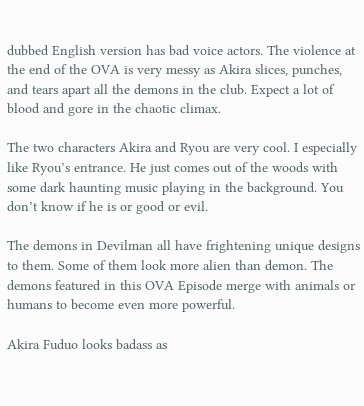dubbed English version has bad voice actors. The violence at the end of the OVA is very messy as Akira slices, punches, and tears apart all the demons in the club. Expect a lot of blood and gore in the chaotic climax.

The two characters Akira and Ryou are very cool. I especially like Ryou’s entrance. He just comes out of the woods with some dark haunting music playing in the background. You don’t know if he is or good or evil.

The demons in Devilman all have frightening unique designs to them. Some of them look more alien than demon. The demons featured in this OVA Episode merge with animals or humans to become even more powerful.

Akira Fuduo looks badass as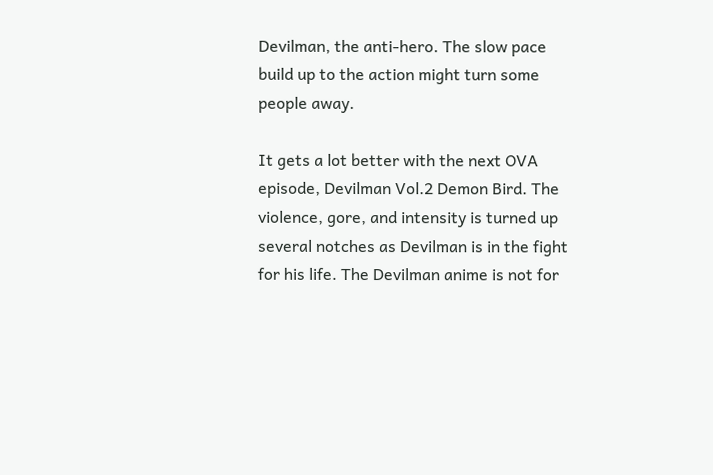Devilman, the anti-hero. The slow pace build up to the action might turn some people away.

It gets a lot better with the next OVA episode, Devilman Vol.2 Demon Bird. The violence, gore, and intensity is turned up several notches as Devilman is in the fight for his life. The Devilman anime is not for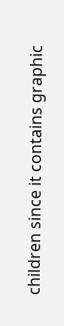children since it contains graphic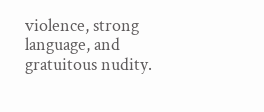violence, strong language, and gratuitous nudity.